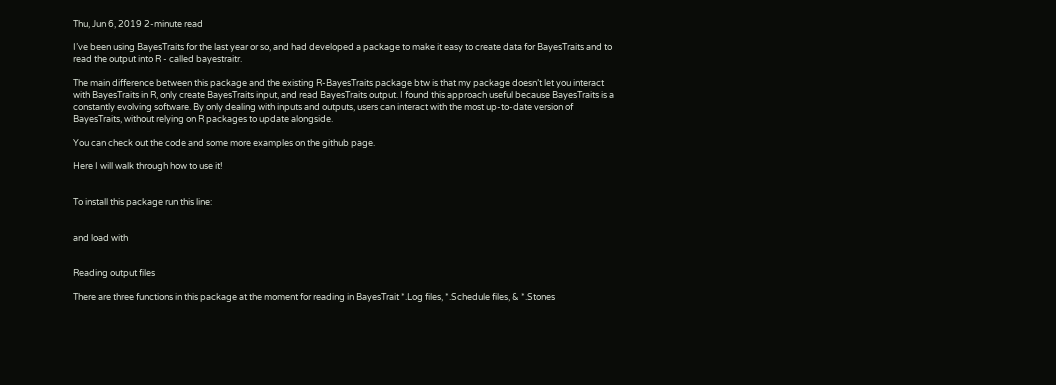Thu, Jun 6, 2019 2-minute read

I’ve been using BayesTraits for the last year or so, and had developed a package to make it easy to create data for BayesTraits and to read the output into R - called bayestraitr.

The main difference between this package and the existing R-BayesTraits package btw is that my package doesn’t let you interact with BayesTraits in R, only create BayesTraits input, and read BayesTraits output. I found this approach useful because BayesTraits is a constantly evolving software. By only dealing with inputs and outputs, users can interact with the most up-to-date version of BayesTraits, without relying on R packages to update alongside.

You can check out the code and some more examples on the github page.

Here I will walk through how to use it!


To install this package run this line:


and load with


Reading output files

There are three functions in this package at the moment for reading in BayesTrait *.Log files, *.Schedule files, & *.Stones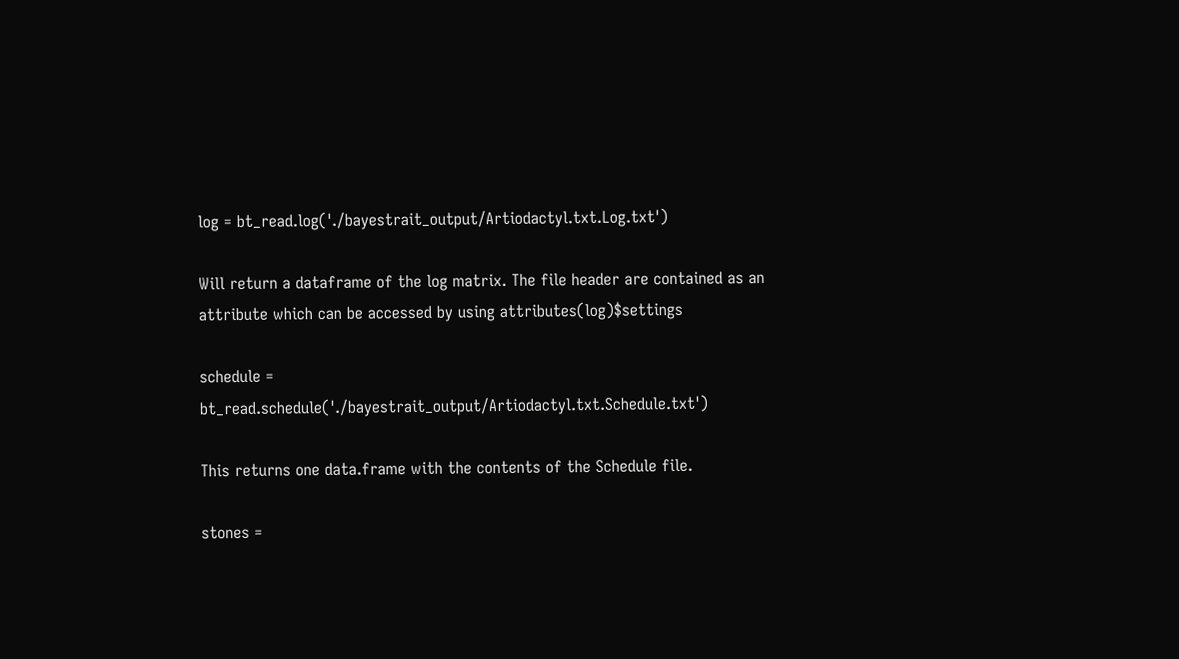log = bt_read.log('./bayestrait_output/Artiodactyl.txt.Log.txt')

Will return a dataframe of the log matrix. The file header are contained as an attribute which can be accessed by using attributes(log)$settings

schedule = bt_read.schedule('./bayestrait_output/Artiodactyl.txt.Schedule.txt')

This returns one data.frame with the contents of the Schedule file.

stones =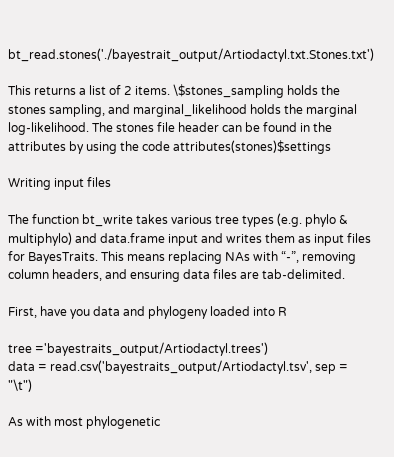bt_read.stones('./bayestrait_output/Artiodactyl.txt.Stones.txt')

This returns a list of 2 items. \$stones_sampling holds the stones sampling, and marginal_likelihood holds the marginal log-likelihood. The stones file header can be found in the attributes by using the code attributes(stones)$settings

Writing input files

The function bt_write takes various tree types (e.g. phylo & multiphylo) and data.frame input and writes them as input files for BayesTraits. This means replacing NAs with “-”, removing column headers, and ensuring data files are tab-delimited.

First, have you data and phylogeny loaded into R

tree ='bayestraits_output/Artiodactyl.trees')
data = read.csv('bayestraits_output/Artiodactyl.tsv', sep = "\t")

As with most phylogenetic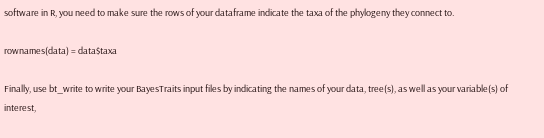software in R, you need to make sure the rows of your dataframe indicate the taxa of the phylogeny they connect to.

rownames(data) = data$taxa

Finally, use bt_write to write your BayesTraits input files by indicating the names of your data, tree(s), as well as your variable(s) of interest,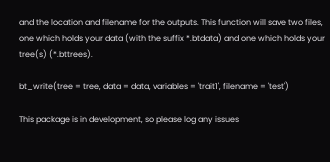and the location and filename for the outputs. This function will save two files, one which holds your data (with the suffix *.btdata) and one which holds your tree(s) (*.bttrees).

bt_write(tree = tree, data = data, variables = 'trait1', filename = 'test')

This package is in development, so please log any issues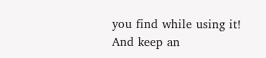you find while using it! And keep an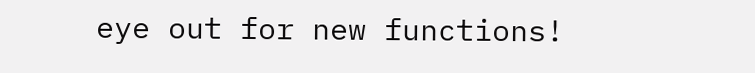eye out for new functions!